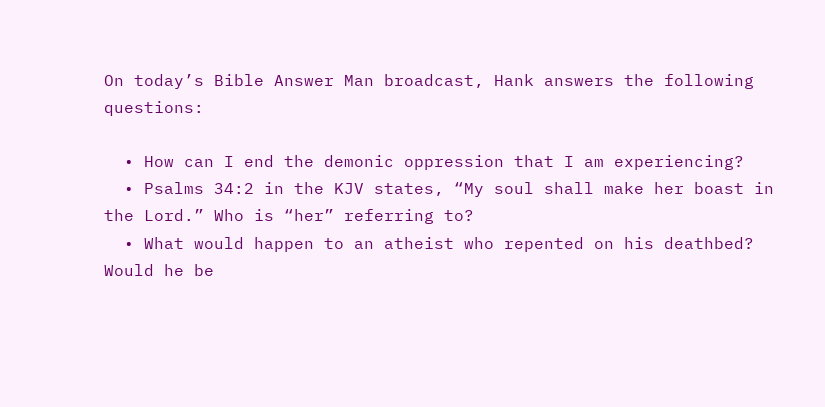On today’s Bible Answer Man broadcast, Hank answers the following questions:

  • How can I end the demonic oppression that I am experiencing?
  • Psalms 34:2 in the KJV states, “My soul shall make her boast in the Lord.” Who is “her” referring to?
  • What would happen to an atheist who repented on his deathbed? Would he be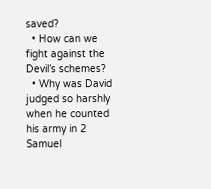saved?
  • How can we fight against the Devil’s schemes?
  • Why was David judged so harshly when he counted his army in 2 Samuel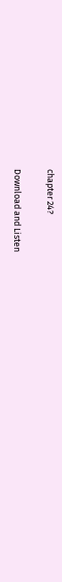chapter 24?

Download and Listen